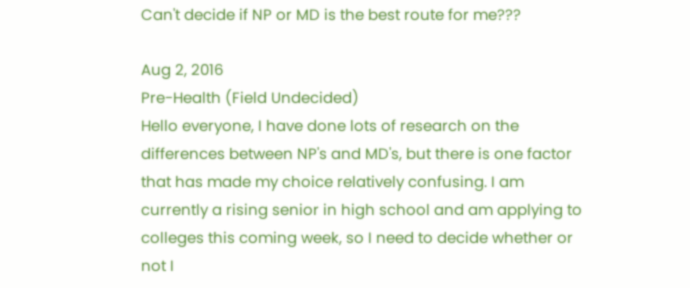Can't decide if NP or MD is the best route for me???

Aug 2, 2016
Pre-Health (Field Undecided)
Hello everyone, I have done lots of research on the differences between NP's and MD's, but there is one factor that has made my choice relatively confusing. I am currently a rising senior in high school and am applying to colleges this coming week, so I need to decide whether or not I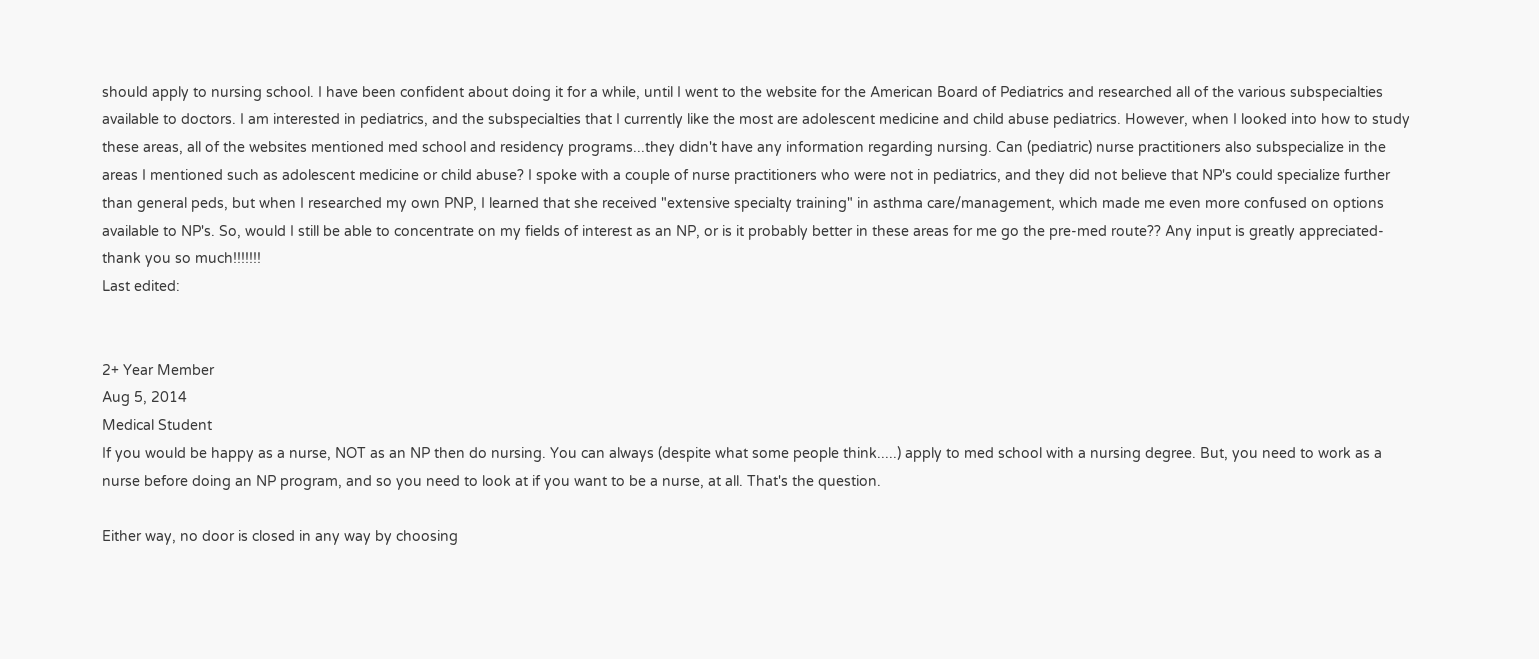should apply to nursing school. I have been confident about doing it for a while, until I went to the website for the American Board of Pediatrics and researched all of the various subspecialties available to doctors. I am interested in pediatrics, and the subspecialties that I currently like the most are adolescent medicine and child abuse pediatrics. However, when I looked into how to study these areas, all of the websites mentioned med school and residency programs...they didn't have any information regarding nursing. Can (pediatric) nurse practitioners also subspecialize in the areas I mentioned such as adolescent medicine or child abuse? I spoke with a couple of nurse practitioners who were not in pediatrics, and they did not believe that NP's could specialize further than general peds, but when I researched my own PNP, I learned that she received "extensive specialty training" in asthma care/management, which made me even more confused on options available to NP's. So, would I still be able to concentrate on my fields of interest as an NP, or is it probably better in these areas for me go the pre-med route?? Any input is greatly appreciated- thank you so much!!!!!!!
Last edited:


2+ Year Member
Aug 5, 2014
Medical Student
If you would be happy as a nurse, NOT as an NP then do nursing. You can always (despite what some people think.....) apply to med school with a nursing degree. But, you need to work as a nurse before doing an NP program, and so you need to look at if you want to be a nurse, at all. That's the question.

Either way, no door is closed in any way by choosing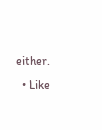either.
  • Like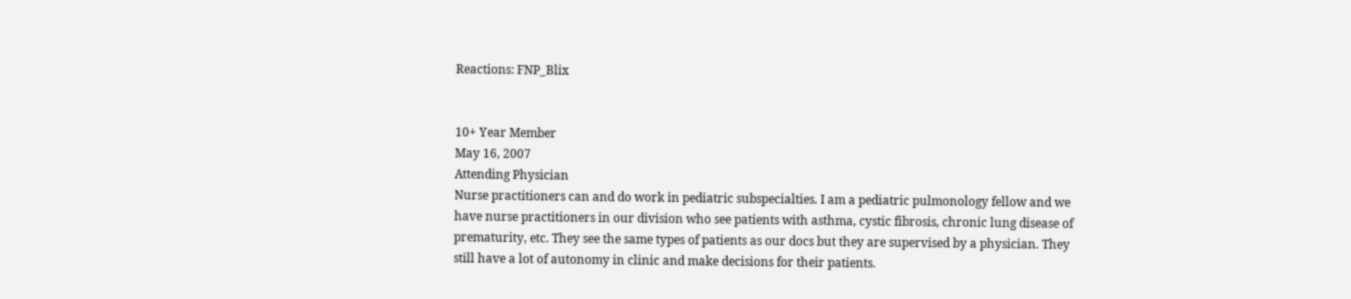Reactions: FNP_Blix


10+ Year Member
May 16, 2007
Attending Physician
Nurse practitioners can and do work in pediatric subspecialties. I am a pediatric pulmonology fellow and we have nurse practitioners in our division who see patients with asthma, cystic fibrosis, chronic lung disease of prematurity, etc. They see the same types of patients as our docs but they are supervised by a physician. They still have a lot of autonomy in clinic and make decisions for their patients.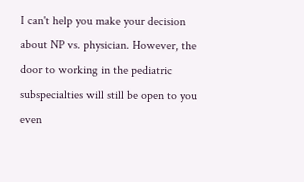I can't help you make your decision about NP vs. physician. However, the door to working in the pediatric subspecialties will still be open to you even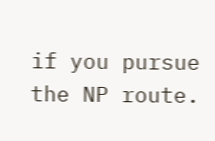if you pursue the NP route.